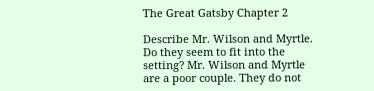The Great Gatsby Chapter 2

Describe Mr. Wilson and Myrtle. Do they seem to fit into the setting? Mr. Wilson and Myrtle are a poor couple. They do not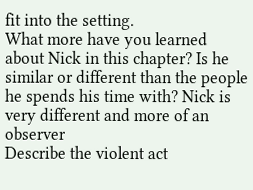fit into the setting.
What more have you learned about Nick in this chapter? Is he similar or different than the people he spends his time with? Nick is very different and more of an observer
Describe the violent act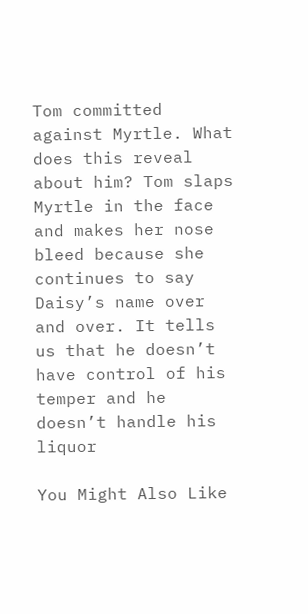Tom committed against Myrtle. What does this reveal about him? Tom slaps Myrtle in the face and makes her nose bleed because she continues to say Daisy’s name over and over. It tells us that he doesn’t have control of his temper and he doesn’t handle his liquor

You Might Also Like